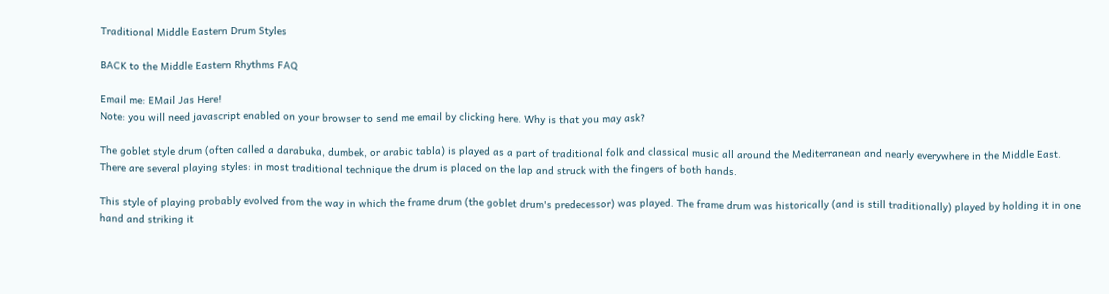Traditional Middle Eastern Drum Styles

BACK to the Middle Eastern Rhythms FAQ

Email me: EMail Jas Here!
Note: you will need javascript enabled on your browser to send me email by clicking here. Why is that you may ask?

The goblet style drum (often called a darabuka, dumbek, or arabic tabla) is played as a part of traditional folk and classical music all around the Mediterranean and nearly everywhere in the Middle East. There are several playing styles: in most traditional technique the drum is placed on the lap and struck with the fingers of both hands.

This style of playing probably evolved from the way in which the frame drum (the goblet drum's predecessor) was played. The frame drum was historically (and is still traditionally) played by holding it in one hand and striking it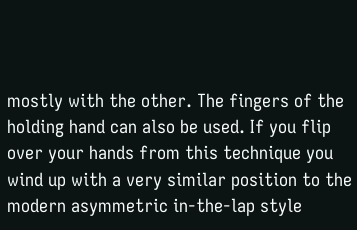mostly with the other. The fingers of the holding hand can also be used. If you flip over your hands from this technique you wind up with a very similar position to the modern asymmetric in-the-lap style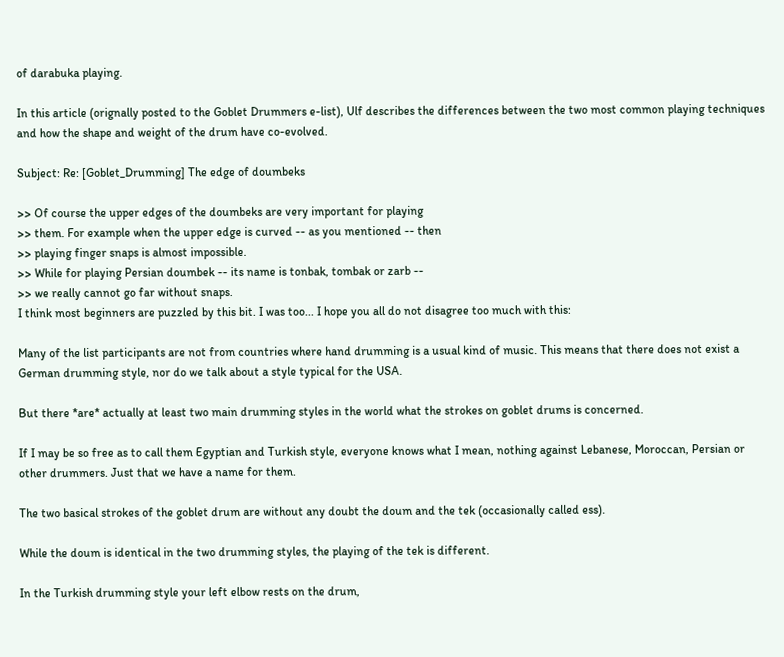of darabuka playing.

In this article (orignally posted to the Goblet Drummers e-list), Ulf describes the differences between the two most common playing techniques and how the shape and weight of the drum have co-evolved.

Subject: Re: [Goblet_Drumming] The edge of doumbeks

>> Of course the upper edges of the doumbeks are very important for playing
>> them. For example when the upper edge is curved -- as you mentioned -- then
>> playing finger snaps is almost impossible.
>> While for playing Persian doumbek -- its name is tonbak, tombak or zarb --
>> we really cannot go far without snaps.
I think most beginners are puzzled by this bit. I was too... I hope you all do not disagree too much with this:

Many of the list participants are not from countries where hand drumming is a usual kind of music. This means that there does not exist a German drumming style, nor do we talk about a style typical for the USA.

But there *are* actually at least two main drumming styles in the world what the strokes on goblet drums is concerned.

If I may be so free as to call them Egyptian and Turkish style, everyone knows what I mean, nothing against Lebanese, Moroccan, Persian or other drummers. Just that we have a name for them.

The two basical strokes of the goblet drum are without any doubt the doum and the tek (occasionally called ess).

While the doum is identical in the two drumming styles, the playing of the tek is different.

In the Turkish drumming style your left elbow rests on the drum,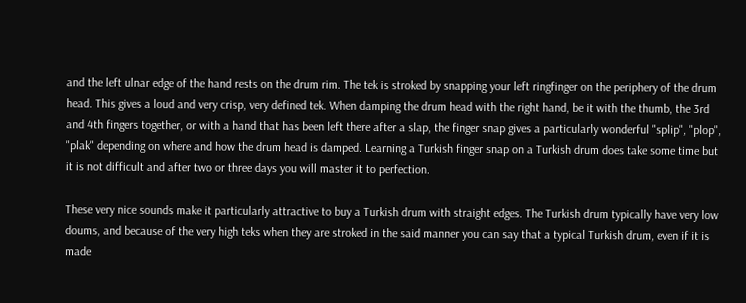and the left ulnar edge of the hand rests on the drum rim. The tek is stroked by snapping your left ringfinger on the periphery of the drum head. This gives a loud and very crisp, very defined tek. When damping the drum head with the right hand, be it with the thumb, the 3rd and 4th fingers together, or with a hand that has been left there after a slap, the finger snap gives a particularly wonderful "splip", "plop", "plak" depending on where and how the drum head is damped. Learning a Turkish finger snap on a Turkish drum does take some time but it is not difficult and after two or three days you will master it to perfection.

These very nice sounds make it particularly attractive to buy a Turkish drum with straight edges. The Turkish drum typically have very low doums, and because of the very high teks when they are stroked in the said manner you can say that a typical Turkish drum, even if it is made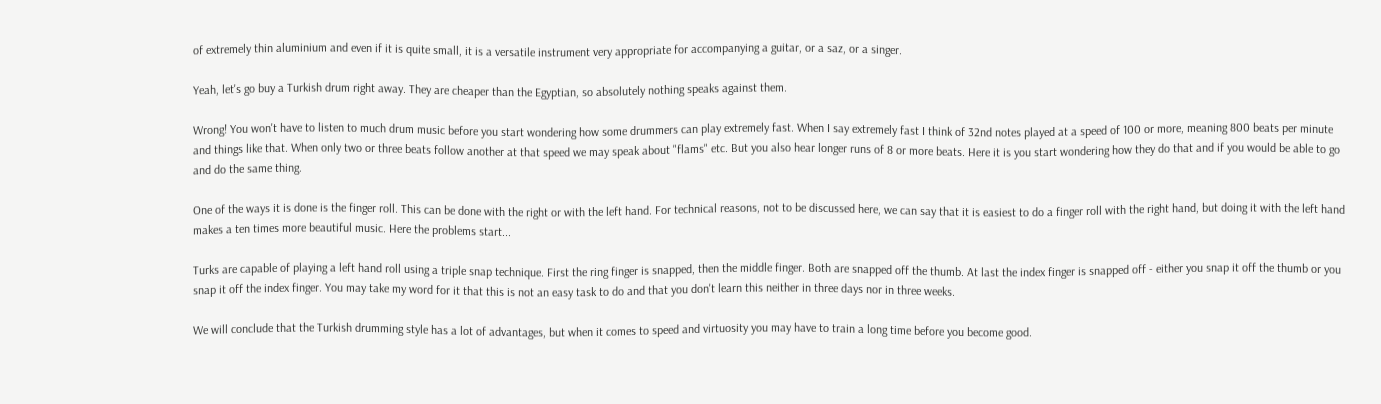of extremely thin aluminium and even if it is quite small, it is a versatile instrument very appropriate for accompanying a guitar, or a saz, or a singer.

Yeah, let's go buy a Turkish drum right away. They are cheaper than the Egyptian, so absolutely nothing speaks against them.

Wrong! You won't have to listen to much drum music before you start wondering how some drummers can play extremely fast. When I say extremely fast I think of 32nd notes played at a speed of 100 or more, meaning 800 beats per minute and things like that. When only two or three beats follow another at that speed we may speak about "flams" etc. But you also hear longer runs of 8 or more beats. Here it is you start wondering how they do that and if you would be able to go and do the same thing.

One of the ways it is done is the finger roll. This can be done with the right or with the left hand. For technical reasons, not to be discussed here, we can say that it is easiest to do a finger roll with the right hand, but doing it with the left hand makes a ten times more beautiful music. Here the problems start...

Turks are capable of playing a left hand roll using a triple snap technique. First the ring finger is snapped, then the middle finger. Both are snapped off the thumb. At last the index finger is snapped off - either you snap it off the thumb or you snap it off the index finger. You may take my word for it that this is not an easy task to do and that you don't learn this neither in three days nor in three weeks.

We will conclude that the Turkish drumming style has a lot of advantages, but when it comes to speed and virtuosity you may have to train a long time before you become good.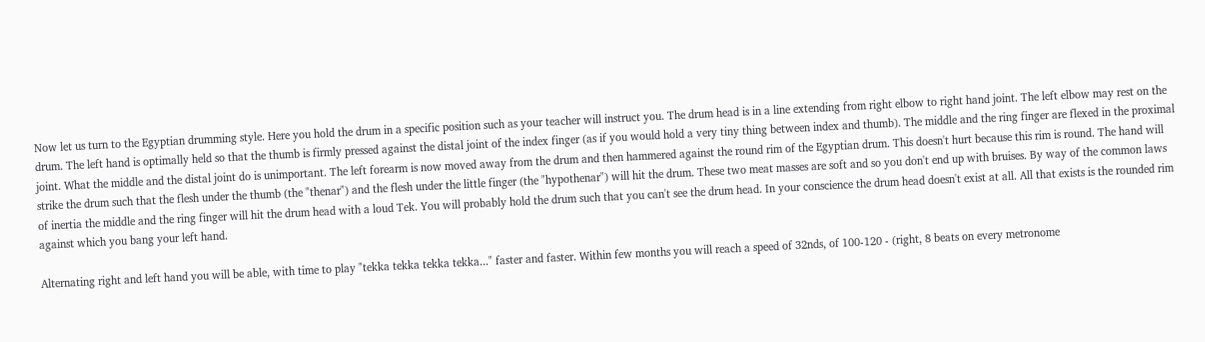Now let us turn to the Egyptian drumming style. Here you hold the drum in a specific position such as your teacher will instruct you. The drum head is in a line extending from right elbow to right hand joint. The left elbow may rest on the drum. The left hand is optimally held so that the thumb is firmly pressed against the distal joint of the index finger (as if you would hold a very tiny thing between index and thumb). The middle and the ring finger are flexed in the proximal joint. What the middle and the distal joint do is unimportant. The left forearm is now moved away from the drum and then hammered against the round rim of the Egyptian drum. This doesn't hurt because this rim is round. The hand will strike the drum such that the flesh under the thumb (the "thenar") and the flesh under the little finger (the "hypothenar") will hit the drum. These two meat masses are soft and so you don't end up with bruises. By way of the common laws of inertia the middle and the ring finger will hit the drum head with a loud Tek. You will probably hold the drum such that you can't see the drum head. In your conscience the drum head doesn't exist at all. All that exists is the rounded rim against which you bang your left hand.

Alternating right and left hand you will be able, with time to play "tekka tekka tekka tekka..." faster and faster. Within few months you will reach a speed of 32nds, of 100-120 - (right, 8 beats on every metronome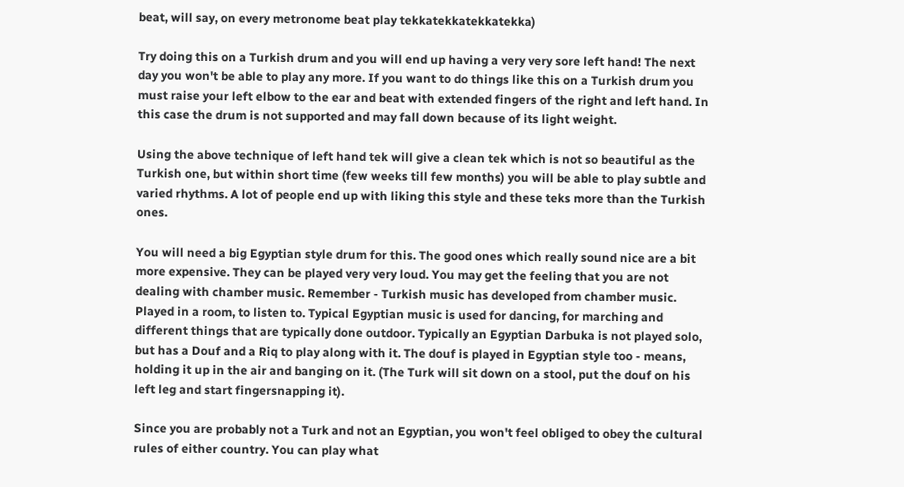beat, will say, on every metronome beat play tekkatekkatekkatekka)

Try doing this on a Turkish drum and you will end up having a very very sore left hand! The next day you won't be able to play any more. If you want to do things like this on a Turkish drum you must raise your left elbow to the ear and beat with extended fingers of the right and left hand. In this case the drum is not supported and may fall down because of its light weight.

Using the above technique of left hand tek will give a clean tek which is not so beautiful as the Turkish one, but within short time (few weeks till few months) you will be able to play subtle and varied rhythms. A lot of people end up with liking this style and these teks more than the Turkish ones.

You will need a big Egyptian style drum for this. The good ones which really sound nice are a bit more expensive. They can be played very very loud. You may get the feeling that you are not dealing with chamber music. Remember - Turkish music has developed from chamber music. Played in a room, to listen to. Typical Egyptian music is used for dancing, for marching and different things that are typically done outdoor. Typically an Egyptian Darbuka is not played solo, but has a Douf and a Riq to play along with it. The douf is played in Egyptian style too - means, holding it up in the air and banging on it. (The Turk will sit down on a stool, put the douf on his left leg and start fingersnapping it).

Since you are probably not a Turk and not an Egyptian, you won't feel obliged to obey the cultural rules of either country. You can play what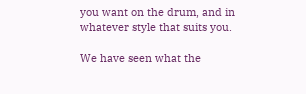you want on the drum, and in whatever style that suits you.

We have seen what the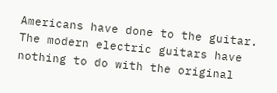Americans have done to the guitar. The modern electric guitars have nothing to do with the original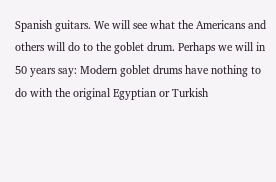Spanish guitars. We will see what the Americans and others will do to the goblet drum. Perhaps we will in 50 years say: Modern goblet drums have nothing to do with the original Egyptian or Turkish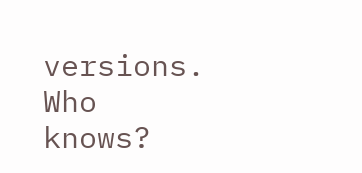versions. Who knows?